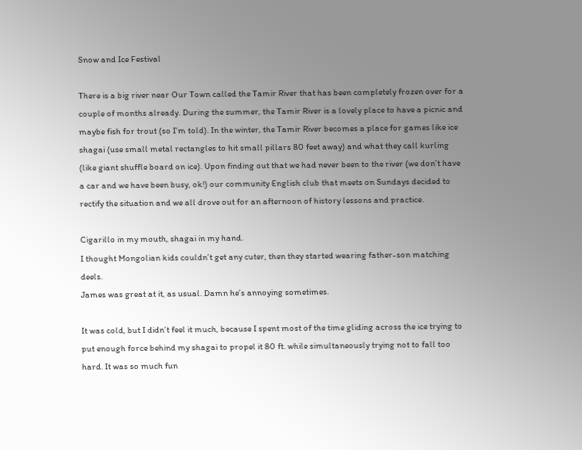Snow and Ice Festival

There is a big river near Our Town called the Tamir River that has been completely frozen over for a couple of months already. During the summer, the Tamir River is a lovely place to have a picnic and maybe fish for trout (so I’m told). In the winter, the Tamir River becomes a place for games like ice shagai (use small metal rectangles to hit small pillars 80 feet away) and what they call kurling (like giant shuffle board on ice). Upon finding out that we had never been to the river (we don’t have a car and we have been busy, ok!) our community English club that meets on Sundays decided to rectify the situation and we all drove out for an afternoon of history lessons and practice.

Cigarillo in my mouth, shagai in my hand.
I thought Mongolian kids couldn’t get any cuter, then they started wearing father-son matching deels.
James was great at it, as usual. Damn he’s annoying sometimes.

It was cold, but I didn’t feel it much, because I spent most of the time gliding across the ice trying to put enough force behind my shagai to propel it 80 ft. while simultaneously trying not to fall too hard. It was so much fun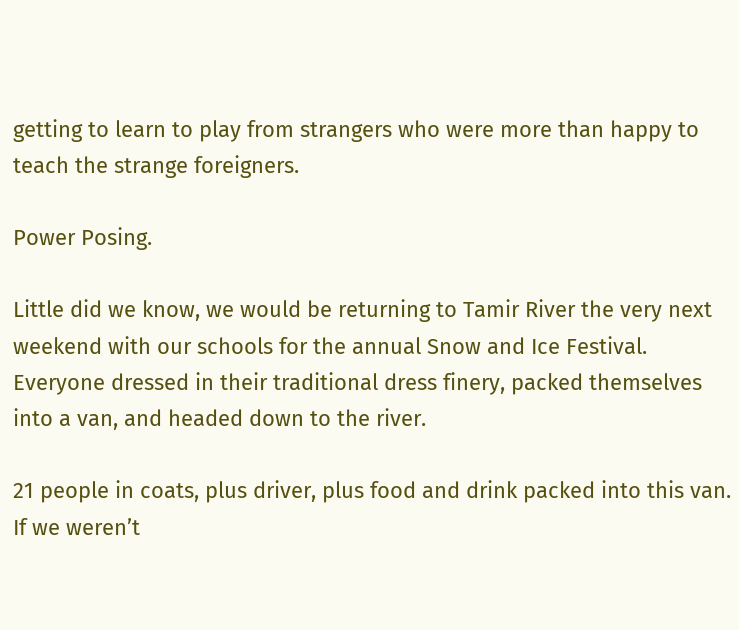getting to learn to play from strangers who were more than happy to teach the strange foreigners.

Power Posing.

Little did we know, we would be returning to Tamir River the very next weekend with our schools for the annual Snow and Ice Festival. Everyone dressed in their traditional dress finery, packed themselves into a van, and headed down to the river.

21 people in coats, plus driver, plus food and drink packed into this van. If we weren’t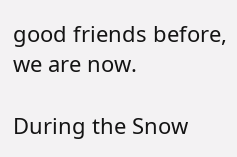good friends before, we are now.

During the Snow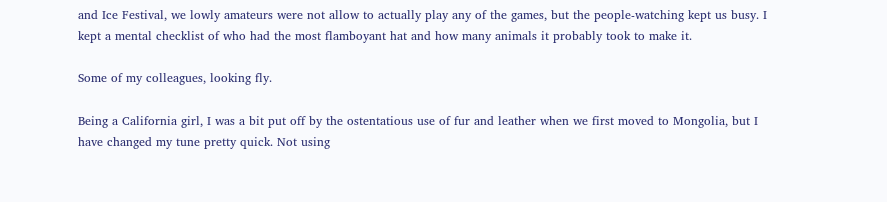and Ice Festival, we lowly amateurs were not allow to actually play any of the games, but the people-watching kept us busy. I kept a mental checklist of who had the most flamboyant hat and how many animals it probably took to make it.

Some of my colleagues, looking fly.

Being a California girl, I was a bit put off by the ostentatious use of fur and leather when we first moved to Mongolia, but I have changed my tune pretty quick. Not using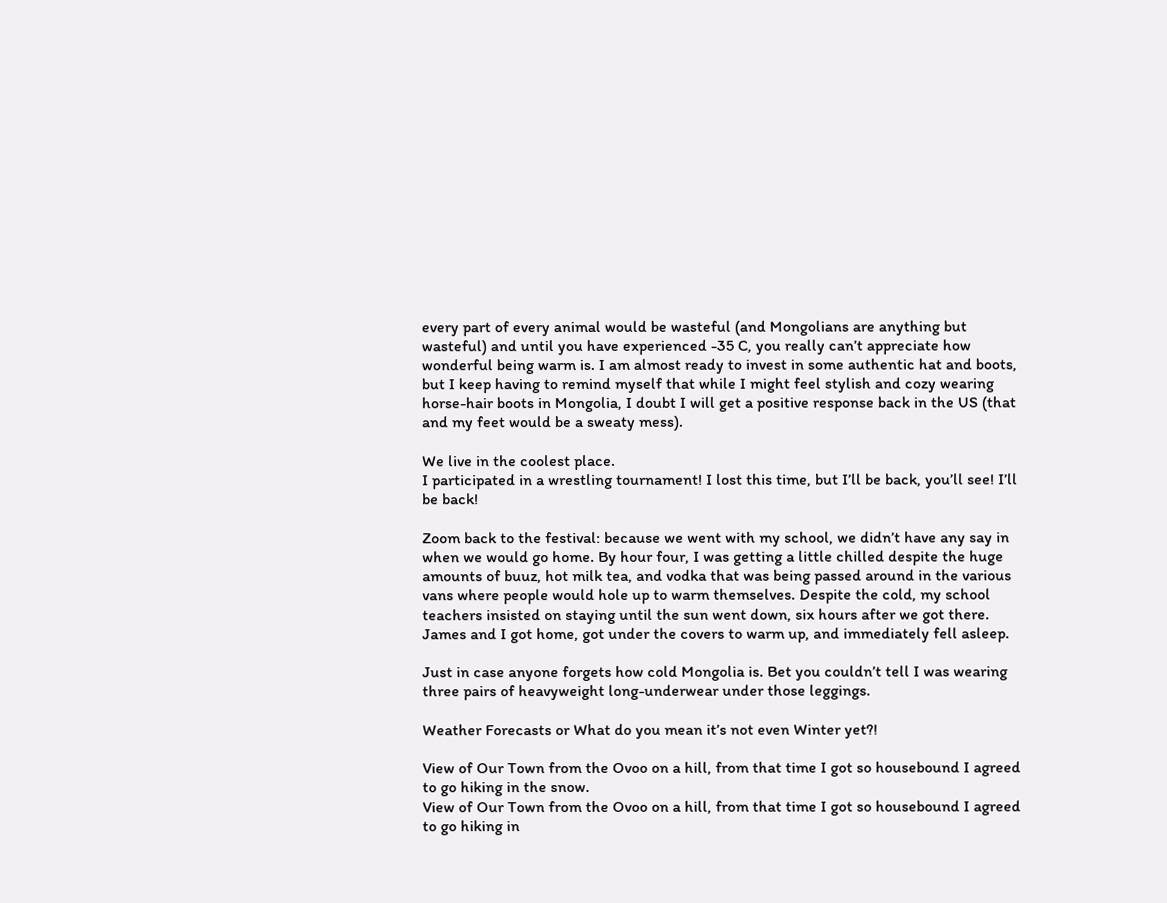every part of every animal would be wasteful (and Mongolians are anything but wasteful) and until you have experienced -35 C, you really can’t appreciate how wonderful being warm is. I am almost ready to invest in some authentic hat and boots, but I keep having to remind myself that while I might feel stylish and cozy wearing horse-hair boots in Mongolia, I doubt I will get a positive response back in the US (that and my feet would be a sweaty mess).

We live in the coolest place.
I participated in a wrestling tournament! I lost this time, but I’ll be back, you’ll see! I’ll be back!

Zoom back to the festival: because we went with my school, we didn’t have any say in when we would go home. By hour four, I was getting a little chilled despite the huge amounts of buuz, hot milk tea, and vodka that was being passed around in the various vans where people would hole up to warm themselves. Despite the cold, my school teachers insisted on staying until the sun went down, six hours after we got there. James and I got home, got under the covers to warm up, and immediately fell asleep.

Just in case anyone forgets how cold Mongolia is. Bet you couldn’t tell I was wearing three pairs of heavyweight long-underwear under those leggings.

Weather Forecasts or What do you mean it’s not even Winter yet?!

View of Our Town from the Ovoo on a hill, from that time I got so housebound I agreed to go hiking in the snow.
View of Our Town from the Ovoo on a hill, from that time I got so housebound I agreed to go hiking in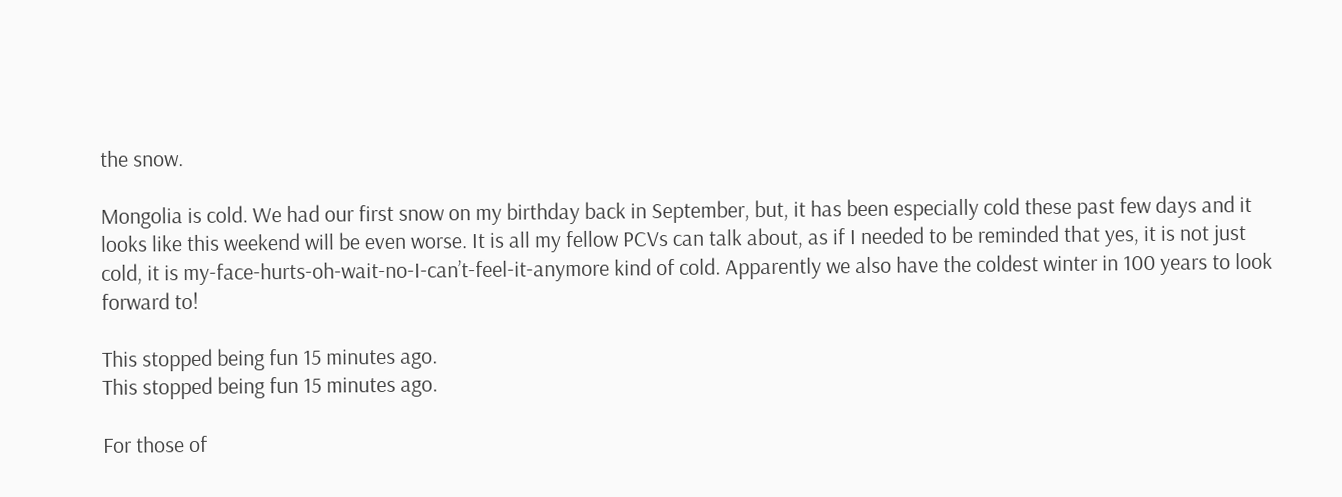the snow.

Mongolia is cold. We had our first snow on my birthday back in September, but, it has been especially cold these past few days and it looks like this weekend will be even worse. It is all my fellow PCVs can talk about, as if I needed to be reminded that yes, it is not just cold, it is my-face-hurts-oh-wait-no-I-can’t-feel-it-anymore kind of cold. Apparently we also have the coldest winter in 100 years to look forward to!

This stopped being fun 15 minutes ago.
This stopped being fun 15 minutes ago.

For those of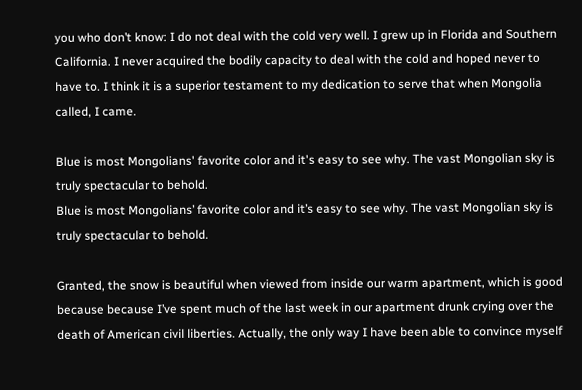you who don’t know: I do not deal with the cold very well. I grew up in Florida and Southern California. I never acquired the bodily capacity to deal with the cold and hoped never to have to. I think it is a superior testament to my dedication to serve that when Mongolia called, I came.

Blue is most Mongolians' favorite color and it's easy to see why. The vast Mongolian sky is truly spectacular to behold.
Blue is most Mongolians’ favorite color and it’s easy to see why. The vast Mongolian sky is truly spectacular to behold.

Granted, the snow is beautiful when viewed from inside our warm apartment, which is good because because I’ve spent much of the last week in our apartment drunk crying over the death of American civil liberties. Actually, the only way I have been able to convince myself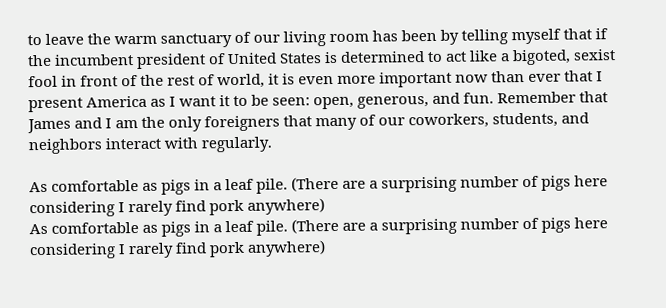to leave the warm sanctuary of our living room has been by telling myself that if the incumbent president of United States is determined to act like a bigoted, sexist fool in front of the rest of world, it is even more important now than ever that I present America as I want it to be seen: open, generous, and fun. Remember that James and I am the only foreigners that many of our coworkers, students, and neighbors interact with regularly.

As comfortable as pigs in a leaf pile. (There are a surprising number of pigs here considering I rarely find pork anywhere)
As comfortable as pigs in a leaf pile. (There are a surprising number of pigs here considering I rarely find pork anywhere)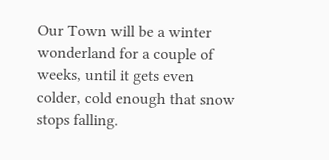Our Town will be a winter wonderland for a couple of weeks, until it gets even colder, cold enough that snow stops falling.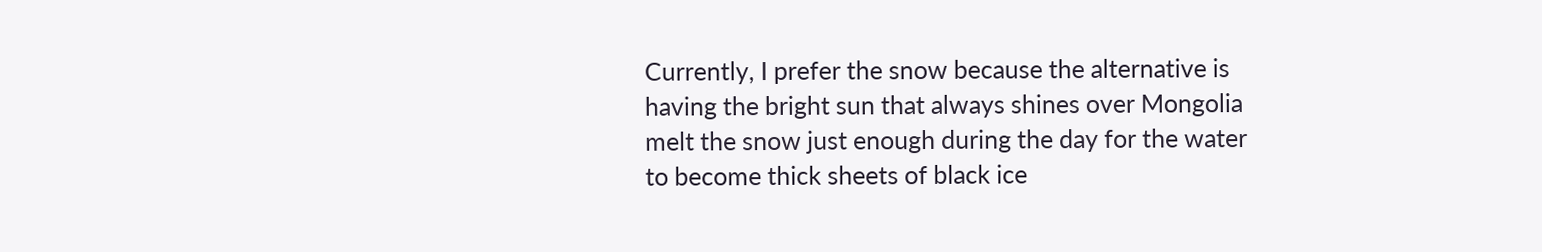Currently, I prefer the snow because the alternative is having the bright sun that always shines over Mongolia melt the snow just enough during the day for the water to become thick sheets of black ice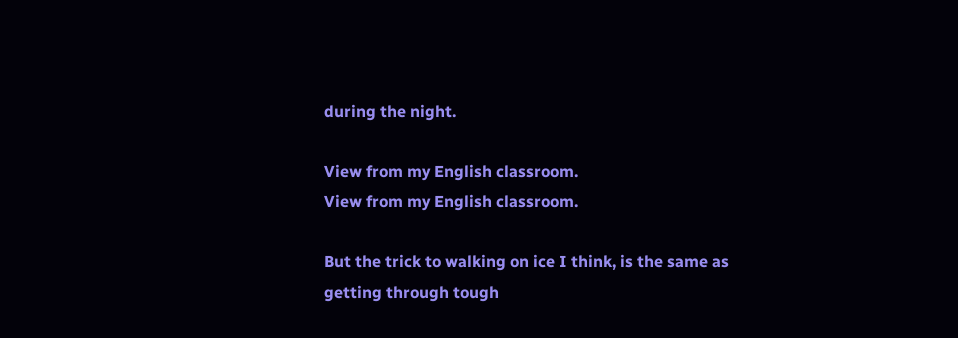during the night.

View from my English classroom.
View from my English classroom.

But the trick to walking on ice I think, is the same as getting through tough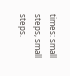times: small steps, small steps.